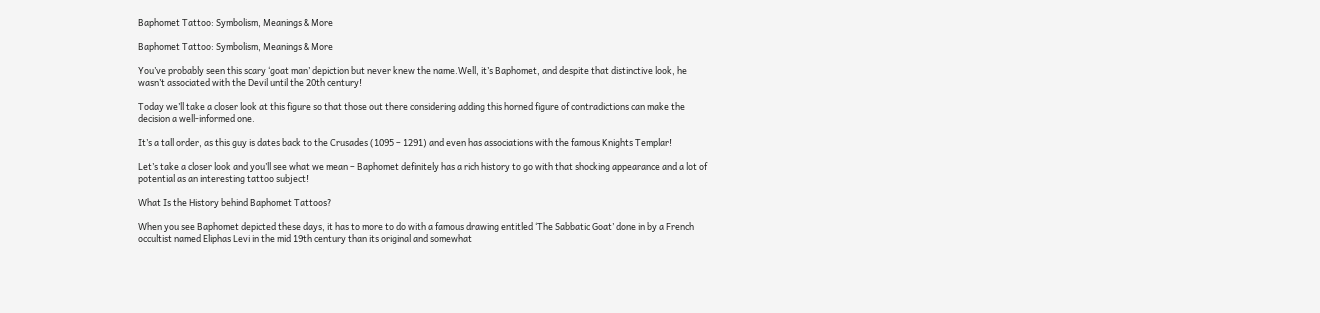Baphomet Tattoo: Symbolism, Meanings & More

Baphomet Tattoo: Symbolism, Meanings & More

You’ve probably seen this scary ‘goat man’ depiction but never knew the name.Well, it’s Baphomet, and despite that distinctive look, he wasn’t associated with the Devil until the 20th century!

Today we’ll take a closer look at this figure so that those out there considering adding this horned figure of contradictions can make the decision a well-informed one.

It’s a tall order, as this guy is dates back to the Crusades (1095 – 1291) and even has associations with the famous Knights Templar!

Let’s take a closer look and you’ll see what we mean – Baphomet definitely has a rich history to go with that shocking appearance and a lot of potential as an interesting tattoo subject!

What Is the History behind Baphomet Tattoos?

When you see Baphomet depicted these days, it has to more to do with a famous drawing entitled ‘The Sabbatic Goat’ done in by a French occultist named Eliphas Levi in the mid 19th century than its original and somewhat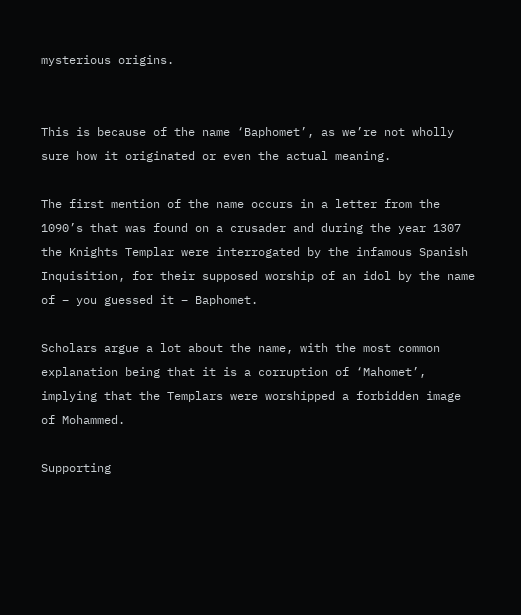mysterious origins.


This is because of the name ‘Baphomet’, as we’re not wholly sure how it originated or even the actual meaning.

The first mention of the name occurs in a letter from the 1090’s that was found on a crusader and during the year 1307 the Knights Templar were interrogated by the infamous Spanish Inquisition, for their supposed worship of an idol by the name of – you guessed it – Baphomet.

Scholars argue a lot about the name, with the most common explanation being that it is a corruption of ‘Mahomet’, implying that the Templars were worshipped a forbidden image of Mohammed.

Supporting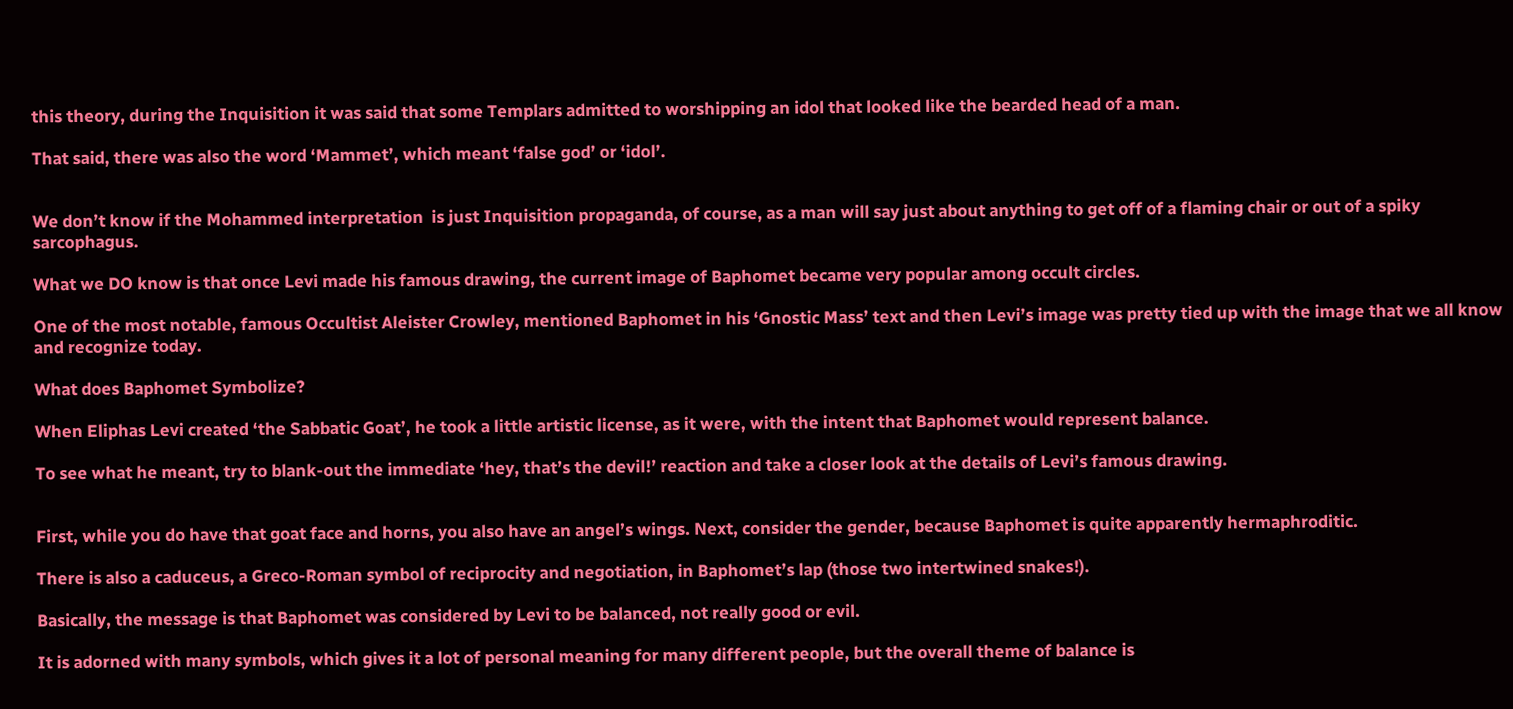this theory, during the Inquisition it was said that some Templars admitted to worshipping an idol that looked like the bearded head of a man.

That said, there was also the word ‘Mammet’, which meant ‘false god’ or ‘idol’.


We don’t know if the Mohammed interpretation  is just Inquisition propaganda, of course, as a man will say just about anything to get off of a flaming chair or out of a spiky sarcophagus.

What we DO know is that once Levi made his famous drawing, the current image of Baphomet became very popular among occult circles.

One of the most notable, famous Occultist Aleister Crowley, mentioned Baphomet in his ‘Gnostic Mass’ text and then Levi’s image was pretty tied up with the image that we all know and recognize today.

What does Baphomet Symbolize?

When Eliphas Levi created ‘the Sabbatic Goat’, he took a little artistic license, as it were, with the intent that Baphomet would represent balance.

To see what he meant, try to blank-out the immediate ‘hey, that’s the devil!’ reaction and take a closer look at the details of Levi’s famous drawing.


First, while you do have that goat face and horns, you also have an angel’s wings. Next, consider the gender, because Baphomet is quite apparently hermaphroditic.

There is also a caduceus, a Greco-Roman symbol of reciprocity and negotiation, in Baphomet’s lap (those two intertwined snakes!).

Basically, the message is that Baphomet was considered by Levi to be balanced, not really good or evil.

It is adorned with many symbols, which gives it a lot of personal meaning for many different people, but the overall theme of balance is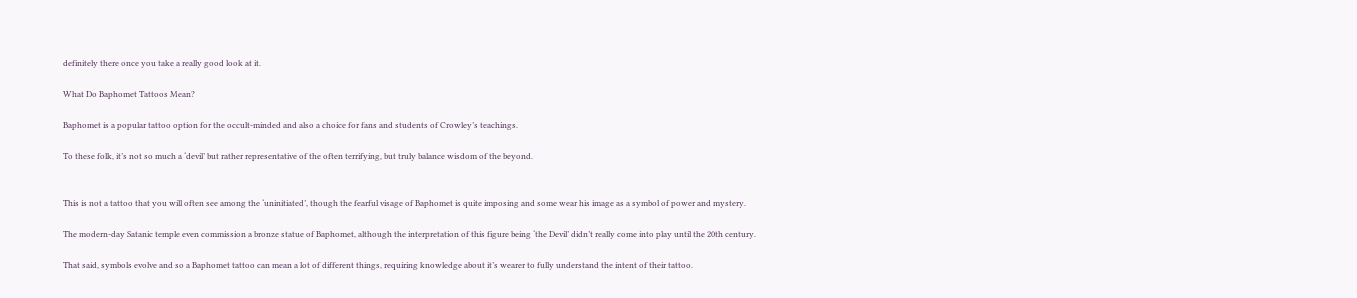definitely there once you take a really good look at it.

What Do Baphomet Tattoos Mean?

Baphomet is a popular tattoo option for the occult-minded and also a choice for fans and students of Crowley’s teachings.

To these folk, it’s not so much a ‘devil’ but rather representative of the often terrifying, but truly balance wisdom of the beyond.


This is not a tattoo that you will often see among the ‘uninitiated’, though the fearful visage of Baphomet is quite imposing and some wear his image as a symbol of power and mystery.

The modern-day Satanic temple even commission a bronze statue of Baphomet, although the interpretation of this figure being ‘the Devil’ didn’t really come into play until the 20th century.

That said, symbols evolve and so a Baphomet tattoo can mean a lot of different things, requiring knowledge about it’s wearer to fully understand the intent of their tattoo.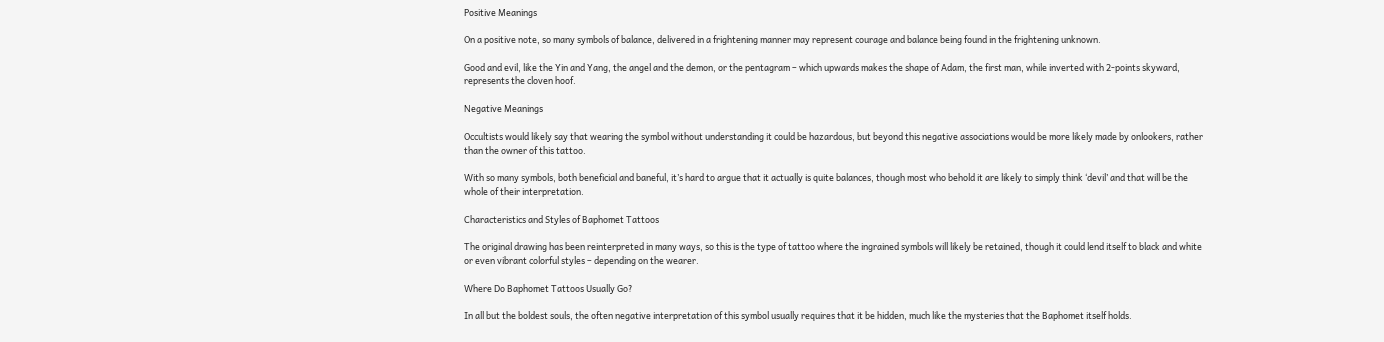Positive Meanings

On a positive note, so many symbols of balance, delivered in a frightening manner may represent courage and balance being found in the frightening unknown.

Good and evil, like the Yin and Yang, the angel and the demon, or the pentagram – which upwards makes the shape of Adam, the first man, while inverted with 2-points skyward, represents the cloven hoof.

Negative Meanings

Occultists would likely say that wearing the symbol without understanding it could be hazardous, but beyond this negative associations would be more likely made by onlookers, rather than the owner of this tattoo.

With so many symbols, both beneficial and baneful, it’s hard to argue that it actually is quite balances, though most who behold it are likely to simply think ‘devil’ and that will be the whole of their interpretation.

Characteristics and Styles of Baphomet Tattoos

The original drawing has been reinterpreted in many ways, so this is the type of tattoo where the ingrained symbols will likely be retained, though it could lend itself to black and white or even vibrant colorful styles – depending on the wearer.

Where Do Baphomet Tattoos Usually Go?

In all but the boldest souls, the often negative interpretation of this symbol usually requires that it be hidden, much like the mysteries that the Baphomet itself holds.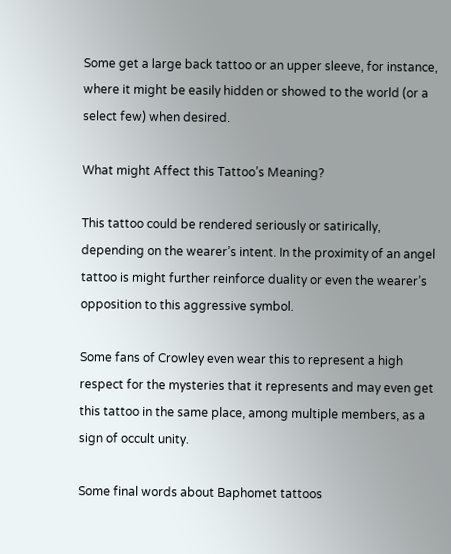Some get a large back tattoo or an upper sleeve, for instance, where it might be easily hidden or showed to the world (or a select few) when desired.

What might Affect this Tattoo’s Meaning?

This tattoo could be rendered seriously or satirically, depending on the wearer’s intent. In the proximity of an angel tattoo is might further reinforce duality or even the wearer’s opposition to this aggressive symbol.

Some fans of Crowley even wear this to represent a high respect for the mysteries that it represents and may even get this tattoo in the same place, among multiple members, as a sign of occult unity.

Some final words about Baphomet tattoos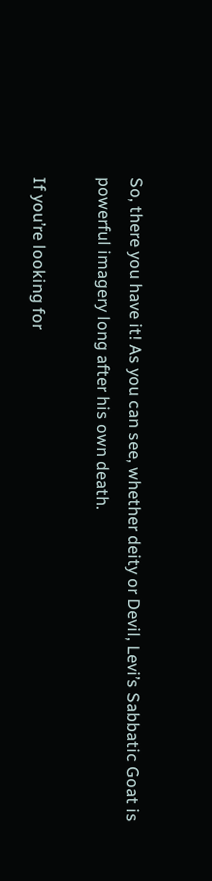So, there you have it! As you can see, whether deity or Devil, Levi’s Sabbatic Goat is powerful imagery long after his own death.

If you’re looking for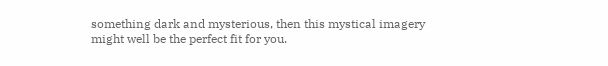something dark and mysterious, then this mystical imagery might well be the perfect fit for you.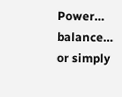Power… balance… or simply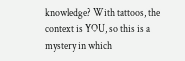knowledge? With tattoos, the context is YOU, so this is a mystery in which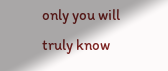only you will truly know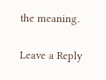the meaning.

Leave a Reply